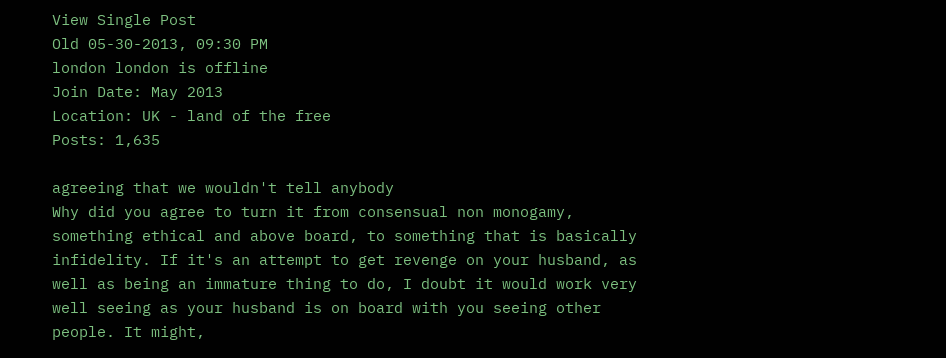View Single Post
Old 05-30-2013, 09:30 PM
london london is offline
Join Date: May 2013
Location: UK - land of the free
Posts: 1,635

agreeing that we wouldn't tell anybody
Why did you agree to turn it from consensual non monogamy, something ethical and above board, to something that is basically infidelity. If it's an attempt to get revenge on your husband, as well as being an immature thing to do, I doubt it would work very well seeing as your husband is on board with you seeing other people. It might,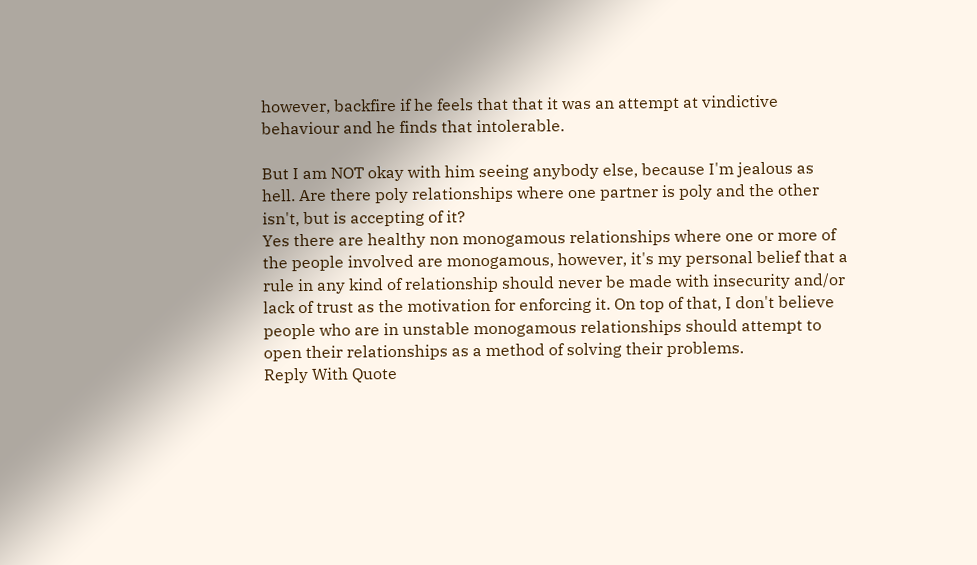however, backfire if he feels that that it was an attempt at vindictive behaviour and he finds that intolerable.

But I am NOT okay with him seeing anybody else, because I'm jealous as hell. Are there poly relationships where one partner is poly and the other isn't, but is accepting of it?
Yes there are healthy non monogamous relationships where one or more of the people involved are monogamous, however, it's my personal belief that a rule in any kind of relationship should never be made with insecurity and/or lack of trust as the motivation for enforcing it. On top of that, I don't believe people who are in unstable monogamous relationships should attempt to open their relationships as a method of solving their problems.
Reply With Quote